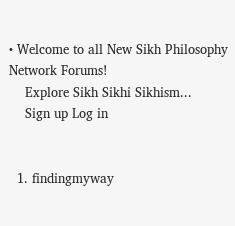• Welcome to all New Sikh Philosophy Network Forums!
    Explore Sikh Sikhi Sikhism...
    Sign up Log in


  1. findingmyway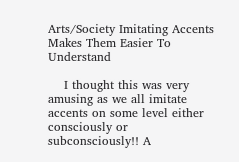Arts/Society Imitating Accents Makes Them Easier To Understand

    I thought this was very amusing as we all imitate accents on some level either consciously or subconsciously!! A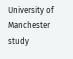University of Manchester study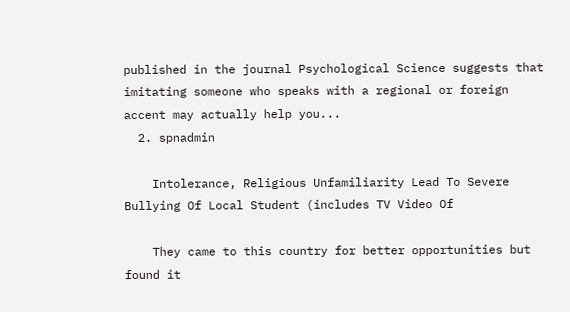published in the journal Psychological Science suggests that imitating someone who speaks with a regional or foreign accent may actually help you...
  2. spnadmin

    Intolerance, Religious Unfamiliarity Lead To Severe Bullying Of Local Student (includes TV Video Of

    They came to this country for better opportunities but found it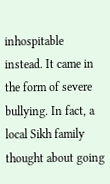inhospitable instead. It came in the form of severe bullying. In fact, a local Sikh family thought about going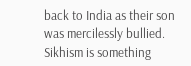back to India as their son was mercilessly bullied. Sikhism is something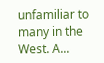unfamiliar to many in the West. A...